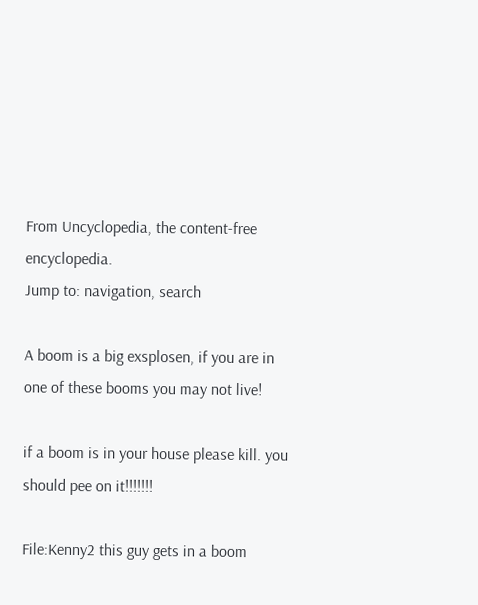From Uncyclopedia, the content-free encyclopedia.
Jump to: navigation, search

A boom is a big exsplosen, if you are in one of these booms you may not live!

if a boom is in your house please kill. you should pee on it!!!!!!!

File:Kenny2 this guy gets in a boom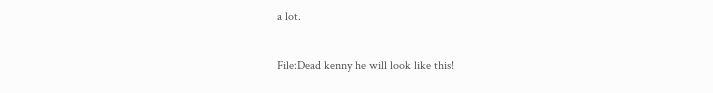a lot.

File:Dead kenny he will look like this!